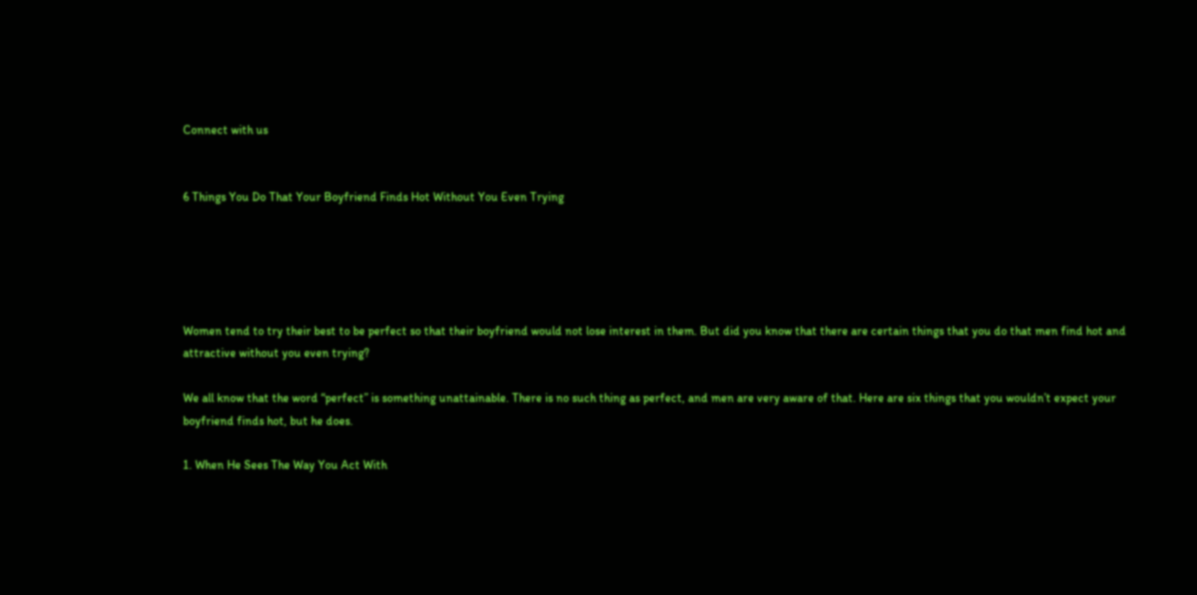Connect with us


6 Things You Do That Your Boyfriend Finds Hot Without You Even Trying





Women tend to try their best to be perfect so that their boyfriend would not lose interest in them. But did you know that there are certain things that you do that men find hot and attractive without you even trying?

We all know that the word “perfect” is something unattainable. There is no such thing as perfect, and men are very aware of that. Here are six things that you wouldn’t expect your boyfriend finds hot, but he does.

1. When He Sees The Way You Act With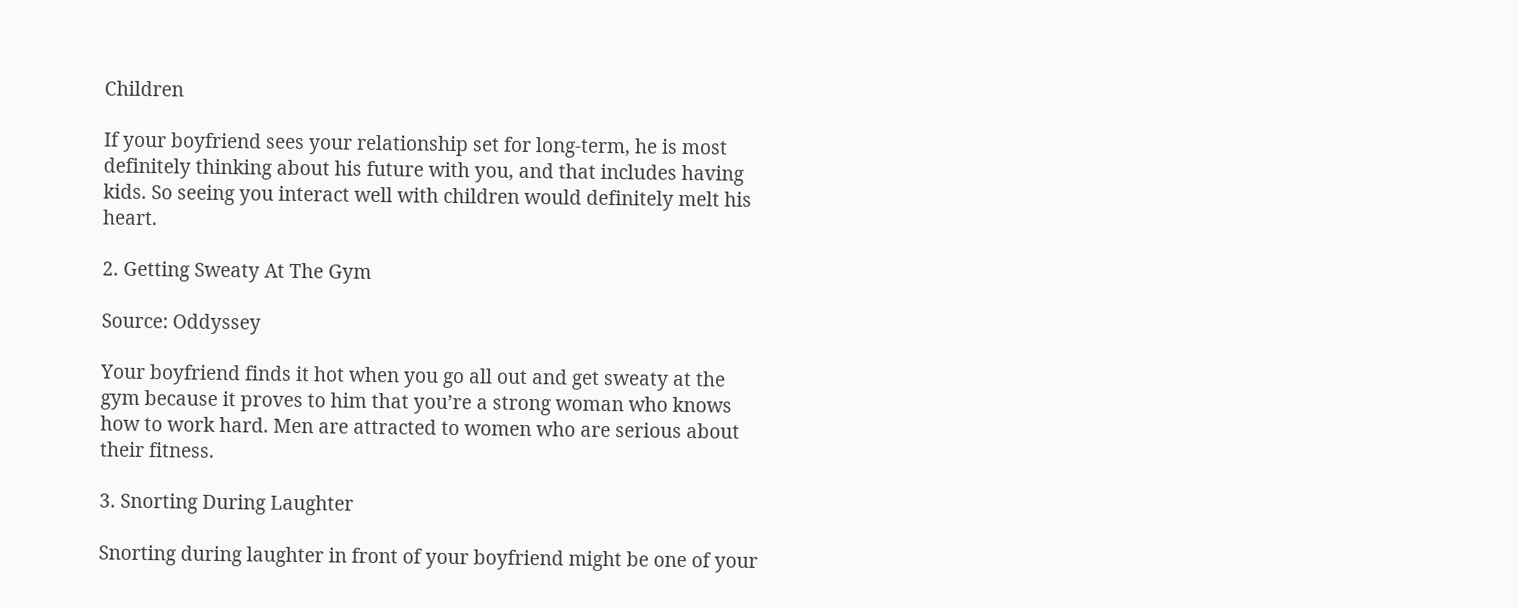Children

If your boyfriend sees your relationship set for long-term, he is most definitely thinking about his future with you, and that includes having kids. So seeing you interact well with children would definitely melt his heart.

2. Getting Sweaty At The Gym

Source: Oddyssey

Your boyfriend finds it hot when you go all out and get sweaty at the gym because it proves to him that you’re a strong woman who knows how to work hard. Men are attracted to women who are serious about their fitness.

3. Snorting During Laughter

Snorting during laughter in front of your boyfriend might be one of your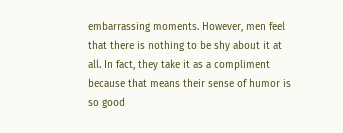embarrassing moments. However, men feel that there is nothing to be shy about it at all. In fact, they take it as a compliment because that means their sense of humor is so good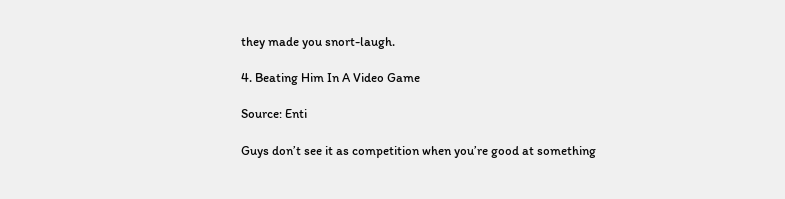they made you snort-laugh.

4. Beating Him In A Video Game

Source: Enti

Guys don’t see it as competition when you’re good at something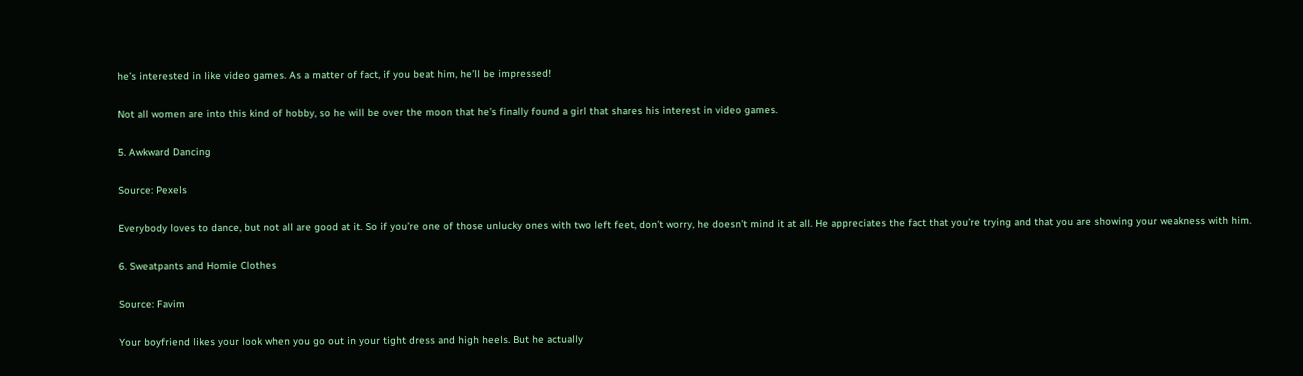he’s interested in like video games. As a matter of fact, if you beat him, he’ll be impressed!

Not all women are into this kind of hobby, so he will be over the moon that he’s finally found a girl that shares his interest in video games.

5. Awkward Dancing

Source: Pexels

Everybody loves to dance, but not all are good at it. So if you’re one of those unlucky ones with two left feet, don’t worry, he doesn’t mind it at all. He appreciates the fact that you’re trying and that you are showing your weakness with him.

6. Sweatpants and Homie Clothes

Source: Favim

Your boyfriend likes your look when you go out in your tight dress and high heels. But he actually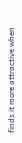finds it more attractive when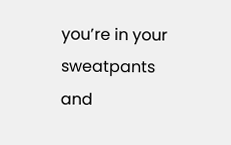you’re in your sweatpants and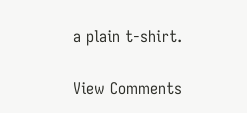a plain t-shirt.

View Comments